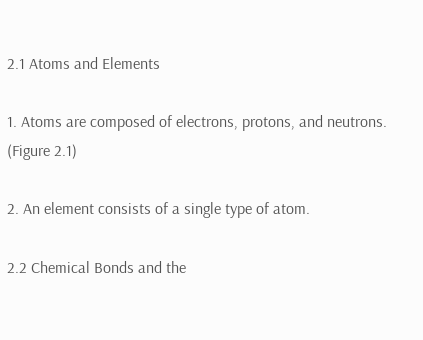2.1 Atoms and Elements

1. Atoms are composed of electrons, protons, and neutrons. (Figure 2.1)

2. An element consists of a single type of atom.

2.2 Chemical Bonds and the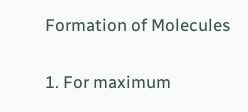Formation of Molecules

1. For maximum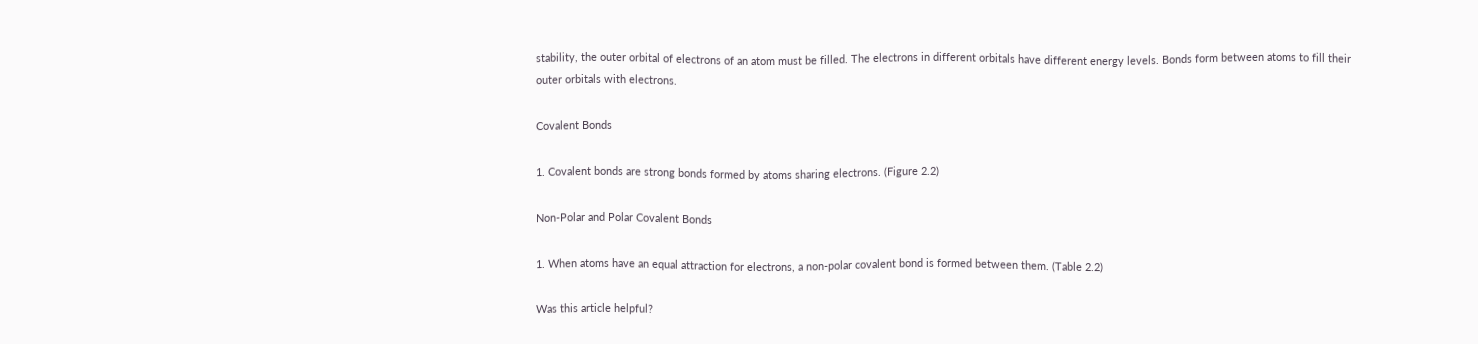stability, the outer orbital of electrons of an atom must be filled. The electrons in different orbitals have different energy levels. Bonds form between atoms to fill their outer orbitals with electrons.

Covalent Bonds

1. Covalent bonds are strong bonds formed by atoms sharing electrons. (Figure 2.2)

Non-Polar and Polar Covalent Bonds

1. When atoms have an equal attraction for electrons, a non-polar covalent bond is formed between them. (Table 2.2)

Was this article helpful?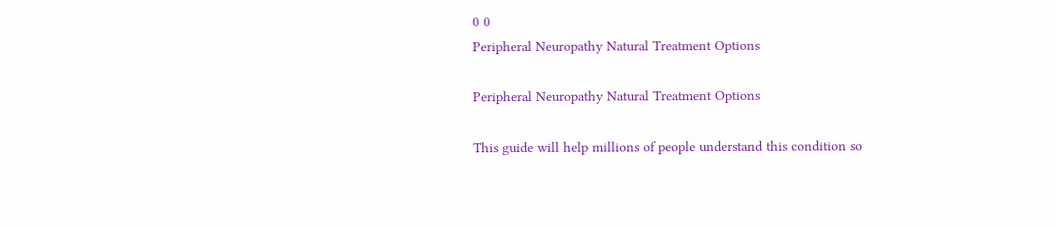0 0
Peripheral Neuropathy Natural Treatment Options

Peripheral Neuropathy Natural Treatment Options

This guide will help millions of people understand this condition so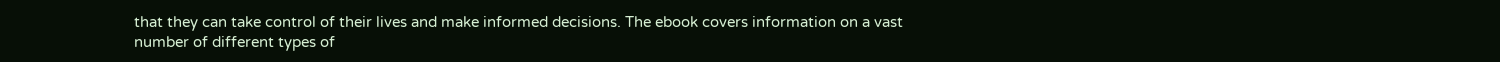that they can take control of their lives and make informed decisions. The ebook covers information on a vast number of different types of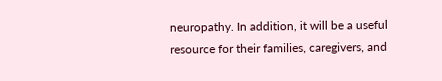neuropathy. In addition, it will be a useful resource for their families, caregivers, and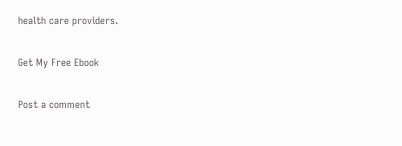health care providers.

Get My Free Ebook

Post a comment